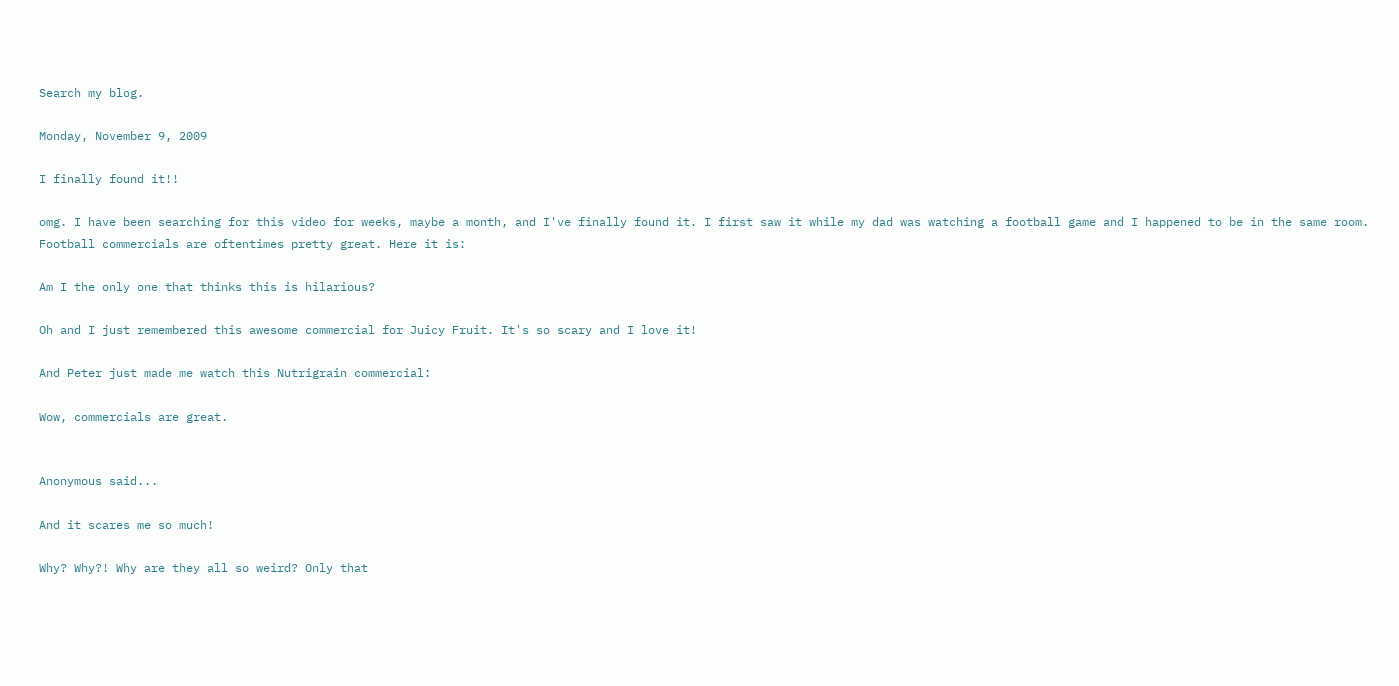Search my blog.

Monday, November 9, 2009

I finally found it!!

omg. I have been searching for this video for weeks, maybe a month, and I've finally found it. I first saw it while my dad was watching a football game and I happened to be in the same room. Football commercials are oftentimes pretty great. Here it is:

Am I the only one that thinks this is hilarious?

Oh and I just remembered this awesome commercial for Juicy Fruit. It's so scary and I love it!

And Peter just made me watch this Nutrigrain commercial:

Wow, commercials are great.


Anonymous said...

And it scares me so much!

Why? Why?! Why are they all so weird? Only that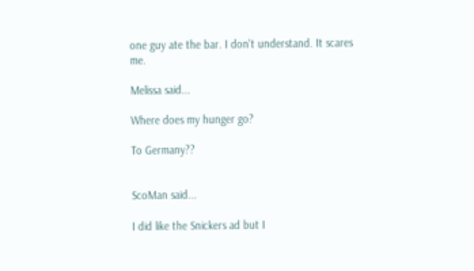one guy ate the bar. I don't understand. It scares me.

Melissa said...

Where does my hunger go?

To Germany??


ScoMan said...

I did like the Snickers ad but I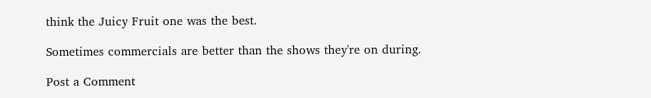think the Juicy Fruit one was the best.

Sometimes commercials are better than the shows they're on during.

Post a Comment